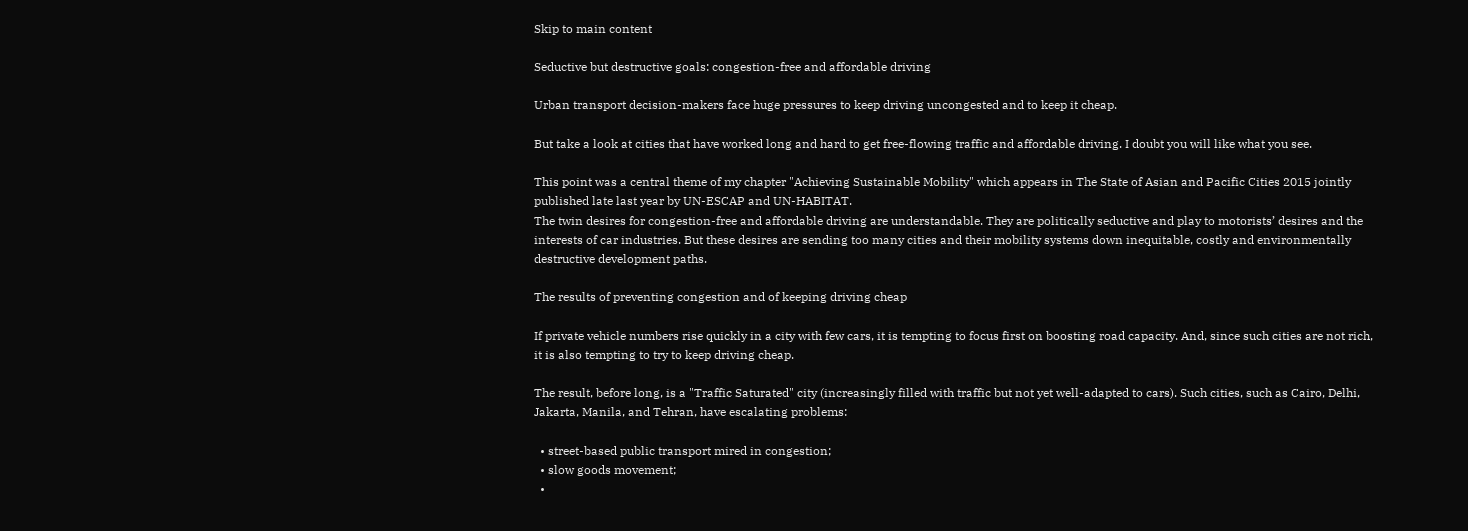Skip to main content

Seductive but destructive goals: congestion-free and affordable driving

Urban transport decision-makers face huge pressures to keep driving uncongested and to keep it cheap.

But take a look at cities that have worked long and hard to get free-flowing traffic and affordable driving. I doubt you will like what you see.

This point was a central theme of my chapter "Achieving Sustainable Mobility" which appears in The State of Asian and Pacific Cities 2015 jointly published late last year by UN-ESCAP and UN-HABITAT.
The twin desires for congestion-free and affordable driving are understandable. They are politically seductive and play to motorists’ desires and the interests of car industries. But these desires are sending too many cities and their mobility systems down inequitable, costly and environmentally destructive development paths.

The results of preventing congestion and of keeping driving cheap

If private vehicle numbers rise quickly in a city with few cars, it is tempting to focus first on boosting road capacity. And, since such cities are not rich, it is also tempting to try to keep driving cheap.

The result, before long, is a "Traffic Saturated" city (increasingly filled with traffic but not yet well-adapted to cars). Such cities, such as Cairo, Delhi, Jakarta, Manila, and Tehran, have escalating problems:

  • street-based public transport mired in congestion;
  • slow goods movement;
  •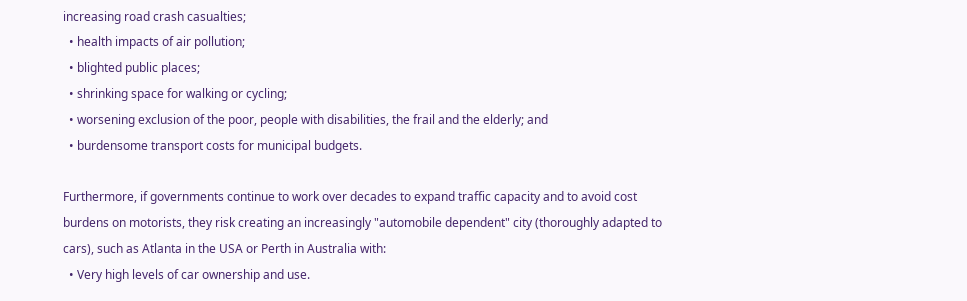increasing road crash casualties;
  • health impacts of air pollution;
  • blighted public places;
  • shrinking space for walking or cycling;
  • worsening exclusion of the poor, people with disabilities, the frail and the elderly; and
  • burdensome transport costs for municipal budgets.

Furthermore, if governments continue to work over decades to expand traffic capacity and to avoid cost burdens on motorists, they risk creating an increasingly "automobile dependent" city (thoroughly adapted to cars), such as Atlanta in the USA or Perth in Australia with:
  • Very high levels of car ownership and use.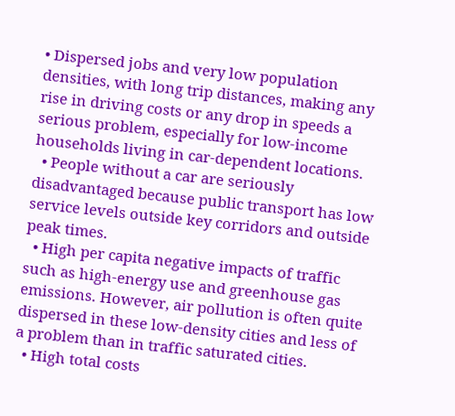• Dispersed jobs and very low population densities, with long trip distances, making any rise in driving costs or any drop in speeds a serious problem, especially for low-income households living in car-dependent locations.
  • People without a car are seriously disadvantaged because public transport has low service levels outside key corridors and outside peak times.
  • High per capita negative impacts of traffic such as high-energy use and greenhouse gas emissions. However, air pollution is often quite dispersed in these low-density cities and less of a problem than in traffic saturated cities.
  • High total costs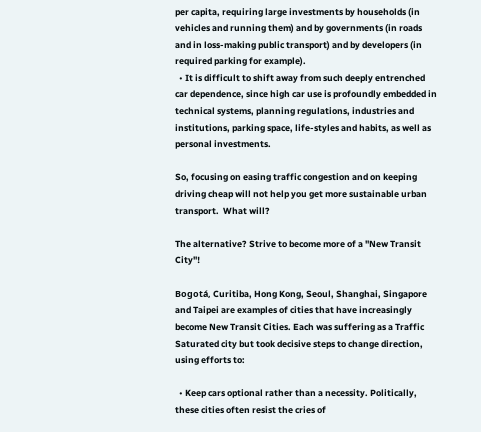per capita, requiring large investments by households (in vehicles and running them) and by governments (in roads and in loss-making public transport) and by developers (in required parking for example).
  • It is difficult to shift away from such deeply entrenched car dependence, since high car use is profoundly embedded in technical systems, planning regulations, industries and institutions, parking space, life-styles and habits, as well as personal investments.

So, focusing on easing traffic congestion and on keeping driving cheap will not help you get more sustainable urban transport.  What will?

The alternative? Strive to become more of a "New Transit City"!

Bogotá, Curitiba, Hong Kong, Seoul, Shanghai, Singapore and Taipei are examples of cities that have increasingly become New Transit Cities. Each was suffering as a Traffic Saturated city but took decisive steps to change direction, using efforts to:

  • Keep cars optional rather than a necessity. Politically, these cities often resist the cries of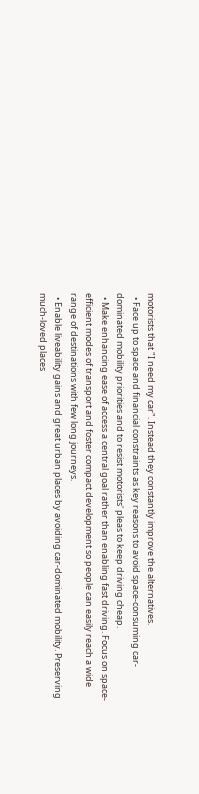motorists that "I need my car". Instead they constantly improve the alternatives.
  • Face up to space and financial constraints as key reasons to avoid space-consuming car-dominated mobility priorities and to resist motorists' pleas to keep driving cheap.
  • Make enhancing ease of access a central goal rather than enabling fast driving. Focus on space-efficient modes of transport and foster compact development so people can easily reach a wide range of destinations with few long journeys.
  • Enable liveability gains and great urban places by avoiding car-dominated mobility. Preserving much-loved places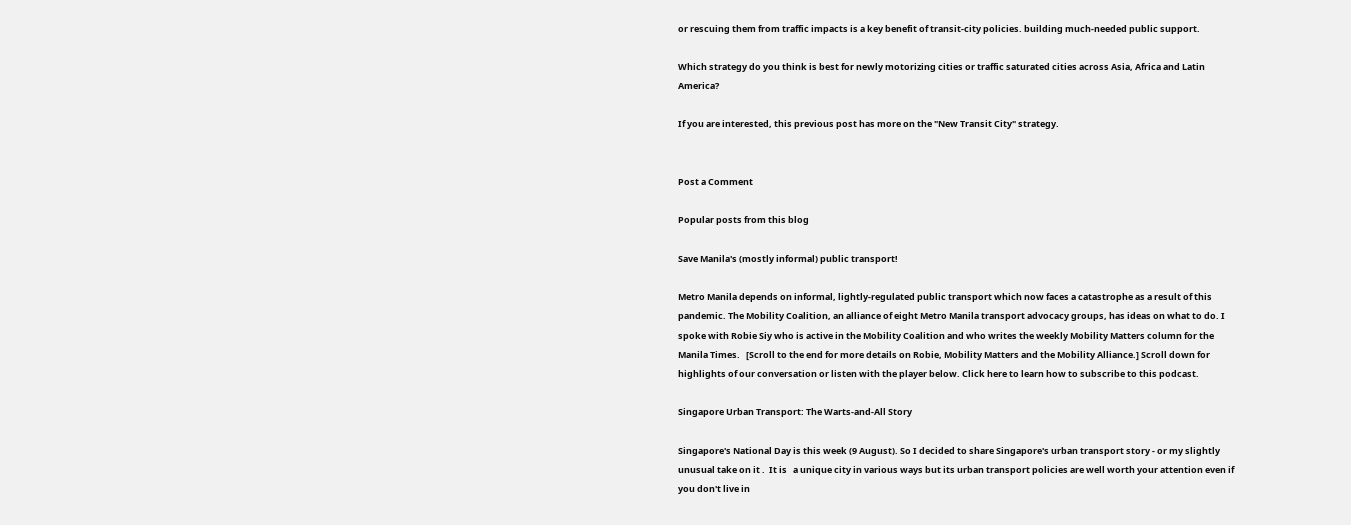or rescuing them from traffic impacts is a key benefit of transit-city policies. building much-needed public support.

Which strategy do you think is best for newly motorizing cities or traffic saturated cities across Asia, Africa and Latin America?

If you are interested, this previous post has more on the "New Transit City" strategy.


Post a Comment

Popular posts from this blog

Save Manila's (mostly informal) public transport!

Metro Manila depends on informal, lightly-regulated public transport which now faces a catastrophe as a result of this pandemic. The Mobility Coalition, an alliance of eight Metro Manila transport advocacy groups, has ideas on what to do. I spoke with Robie Siy who is active in the Mobility Coalition and who writes the weekly Mobility Matters column for the Manila Times.   [Scroll to the end for more details on Robie, Mobility Matters and the Mobility Alliance.] Scroll down for highlights of our conversation or listen with the player below. Click here to learn how to subscribe to this podcast.

Singapore Urban Transport: The Warts-and-All Story

Singapore's National Day is this week (9 August). So I decided to share Singapore's urban transport story - or my slightly  unusual take on it .  It is   a unique city in various ways but its urban transport policies are well worth your attention even if you don't live in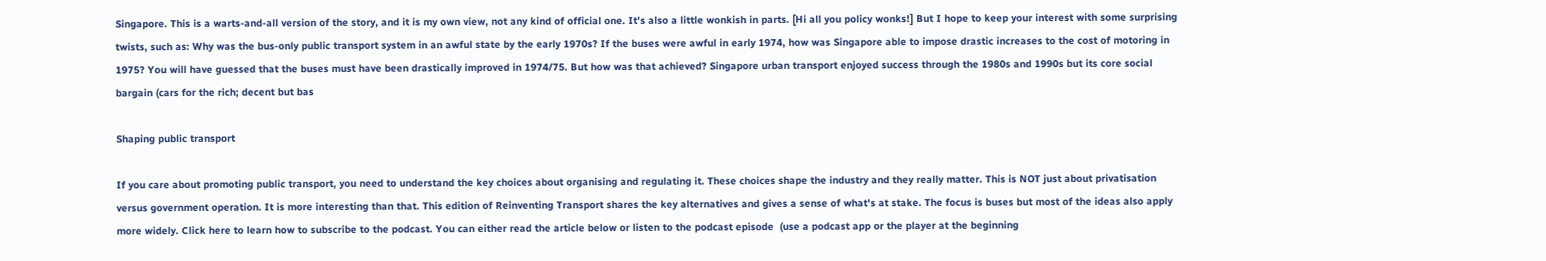Singapore. This is a warts-and-all version of the story, and it is my own view, not any kind of official one. It's also a little wonkish in parts. [Hi all you policy wonks!] But I hope to keep your interest with some surprising twists, such as: Why was the bus-only public transport system in an awful state by the early 1970s? If the buses were awful in early 1974, how was Singapore able to impose drastic increases to the cost of motoring in 1975? You will have guessed that the buses must have been drastically improved in 1974/75. But how was that achieved? Singapore urban transport enjoyed success through the 1980s and 1990s but its core social bargain (cars for the rich; decent but bas

Shaping public transport

If you care about promoting public transport, you need to understand the key choices about organising and regulating it. These choices shape the industry and they really matter. This is NOT just about privatisation versus government operation. It is more interesting than that. This edition of Reinventing Transport shares the key alternatives and gives a sense of what's at stake. The focus is buses but most of the ideas also apply more widely. Click here to learn how to subscribe to the podcast. You can either read the article below or listen to the podcast episode  (use a podcast app or the player at the beginning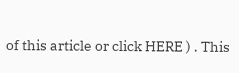of this article or click HERE ) . This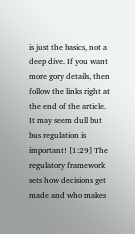is just the basics, not a deep dive. If you want more gory details, then follow the links right at the end of the article. It may seem dull but bus regulation is important! [1:29] The regulatory framework sets how decisions get made and who makes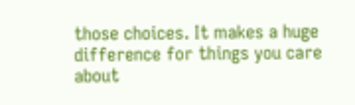those choices. It makes a huge difference for things you care about